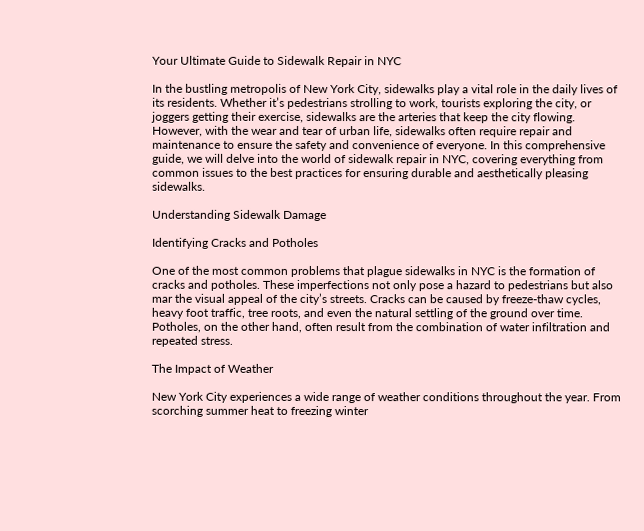Your Ultimate Guide to Sidewalk Repair in NYC

In the bustling metropolis of New York City, sidewalks play a vital role in the daily lives of its residents. Whether it’s pedestrians strolling to work, tourists exploring the city, or joggers getting their exercise, sidewalks are the arteries that keep the city flowing. However, with the wear and tear of urban life, sidewalks often require repair and maintenance to ensure the safety and convenience of everyone. In this comprehensive guide, we will delve into the world of sidewalk repair in NYC, covering everything from common issues to the best practices for ensuring durable and aesthetically pleasing sidewalks.

Understanding Sidewalk Damage

Identifying Cracks and Potholes

One of the most common problems that plague sidewalks in NYC is the formation of cracks and potholes. These imperfections not only pose a hazard to pedestrians but also mar the visual appeal of the city’s streets. Cracks can be caused by freeze-thaw cycles, heavy foot traffic, tree roots, and even the natural settling of the ground over time. Potholes, on the other hand, often result from the combination of water infiltration and repeated stress.

The Impact of Weather

New York City experiences a wide range of weather conditions throughout the year. From scorching summer heat to freezing winter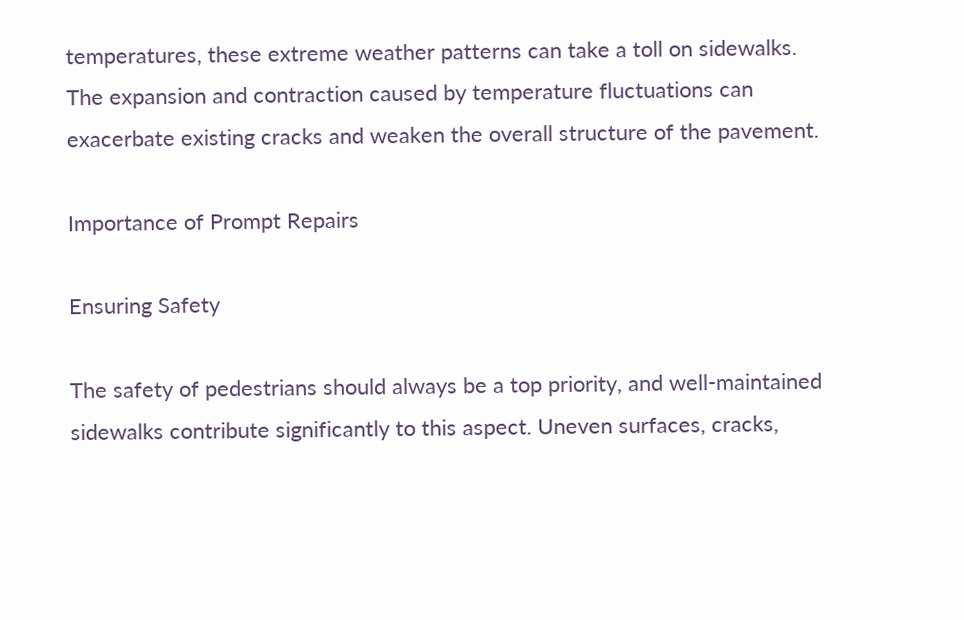temperatures, these extreme weather patterns can take a toll on sidewalks. The expansion and contraction caused by temperature fluctuations can exacerbate existing cracks and weaken the overall structure of the pavement.

Importance of Prompt Repairs

Ensuring Safety

The safety of pedestrians should always be a top priority, and well-maintained sidewalks contribute significantly to this aspect. Uneven surfaces, cracks,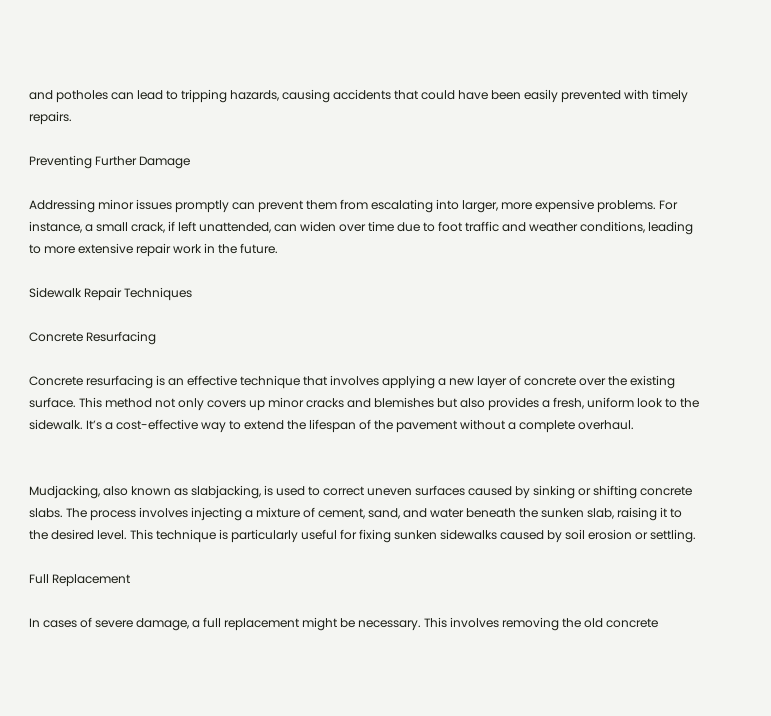and potholes can lead to tripping hazards, causing accidents that could have been easily prevented with timely repairs.

Preventing Further Damage

Addressing minor issues promptly can prevent them from escalating into larger, more expensive problems. For instance, a small crack, if left unattended, can widen over time due to foot traffic and weather conditions, leading to more extensive repair work in the future.

Sidewalk Repair Techniques

Concrete Resurfacing

Concrete resurfacing is an effective technique that involves applying a new layer of concrete over the existing surface. This method not only covers up minor cracks and blemishes but also provides a fresh, uniform look to the sidewalk. It’s a cost-effective way to extend the lifespan of the pavement without a complete overhaul.


Mudjacking, also known as slabjacking, is used to correct uneven surfaces caused by sinking or shifting concrete slabs. The process involves injecting a mixture of cement, sand, and water beneath the sunken slab, raising it to the desired level. This technique is particularly useful for fixing sunken sidewalks caused by soil erosion or settling.

Full Replacement

In cases of severe damage, a full replacement might be necessary. This involves removing the old concrete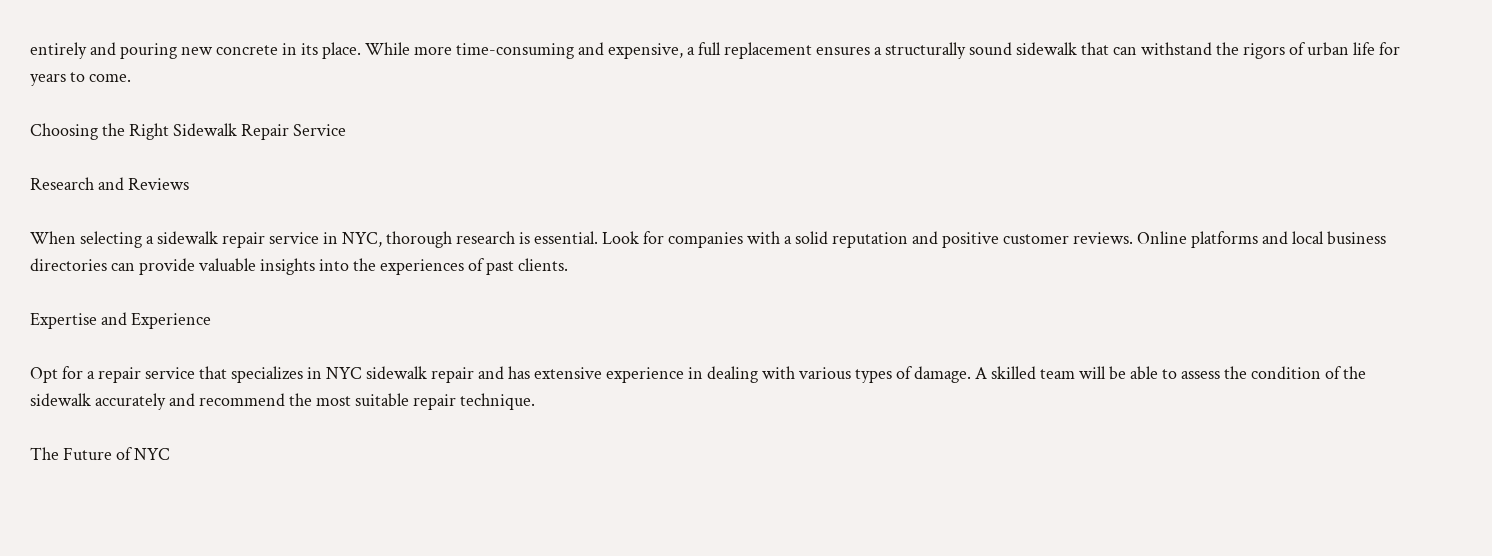entirely and pouring new concrete in its place. While more time-consuming and expensive, a full replacement ensures a structurally sound sidewalk that can withstand the rigors of urban life for years to come.

Choosing the Right Sidewalk Repair Service

Research and Reviews

When selecting a sidewalk repair service in NYC, thorough research is essential. Look for companies with a solid reputation and positive customer reviews. Online platforms and local business directories can provide valuable insights into the experiences of past clients.

Expertise and Experience

Opt for a repair service that specializes in NYC sidewalk repair and has extensive experience in dealing with various types of damage. A skilled team will be able to assess the condition of the sidewalk accurately and recommend the most suitable repair technique.

The Future of NYC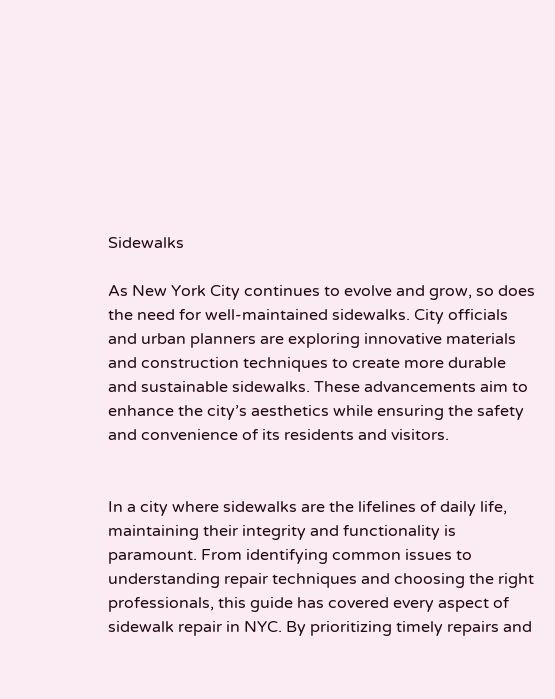Sidewalks

As New York City continues to evolve and grow, so does the need for well-maintained sidewalks. City officials and urban planners are exploring innovative materials and construction techniques to create more durable and sustainable sidewalks. These advancements aim to enhance the city’s aesthetics while ensuring the safety and convenience of its residents and visitors.


In a city where sidewalks are the lifelines of daily life, maintaining their integrity and functionality is paramount. From identifying common issues to understanding repair techniques and choosing the right professionals, this guide has covered every aspect of sidewalk repair in NYC. By prioritizing timely repairs and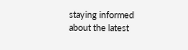staying informed about the latest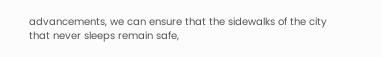advancements, we can ensure that the sidewalks of the city that never sleeps remain safe,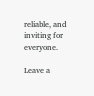reliable, and inviting for everyone.

Leave a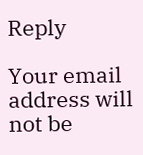Reply

Your email address will not be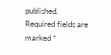published. Required fields are marked *